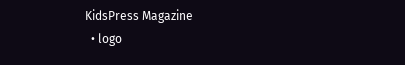KidsPress Magazine
  • logo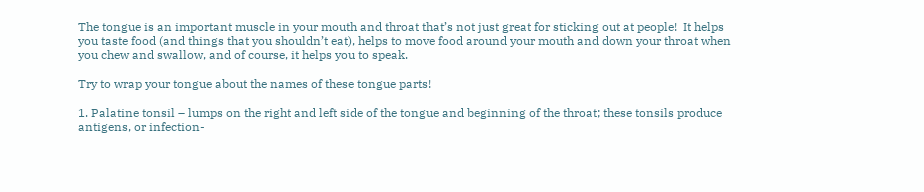The tongue is an important muscle in your mouth and throat that’s not just great for sticking out at people!  It helps you taste food (and things that you shouldn’t eat), helps to move food around your mouth and down your throat when you chew and swallow, and of course, it helps you to speak.

Try to wrap your tongue about the names of these tongue parts!

1. Palatine tonsil – lumps on the right and left side of the tongue and beginning of the throat; these tonsils produce antigens, or infection-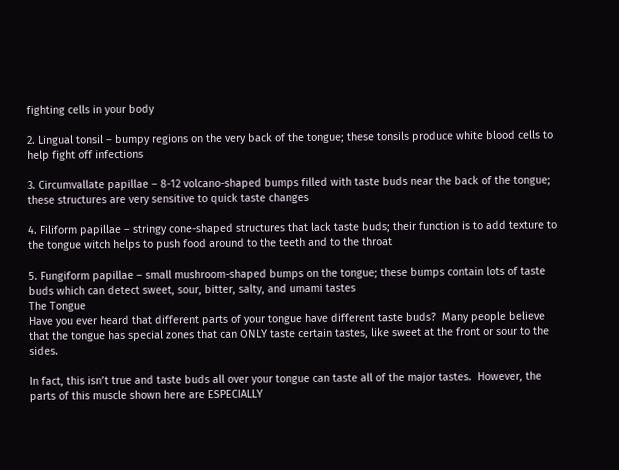fighting cells in your body

2. Lingual tonsil – bumpy regions on the very back of the tongue; these tonsils produce white blood cells to help fight off infections

3. Circumvallate papillae – 8-12 volcano-shaped bumps filled with taste buds near the back of the tongue; these structures are very sensitive to quick taste changes

4. Filiform papillae – stringy cone-shaped structures that lack taste buds; their function is to add texture to the tongue witch helps to push food around to the teeth and to the throat

5. Fungiform papillae – small mushroom-shaped bumps on the tongue; these bumps contain lots of taste buds which can detect sweet, sour, bitter, salty, and umami tastes
The Tongue
Have you ever heard that different parts of your tongue have different taste buds?  Many people believe that the tongue has special zones that can ONLY taste certain tastes, like sweet at the front or sour to the sides.

In fact, this isn’t true and taste buds all over your tongue can taste all of the major tastes.  However, the parts of this muscle shown here are ESPECIALLY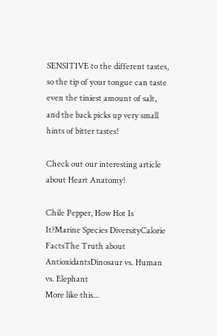SENSITIVE to the different tastes, so the tip of your tongue can taste even the tiniest amount of salt, and the back picks up very small hints of bitter tastes!

Check out our interesting article about Heart Anatomy!

Chile Pepper, How Hot Is It?Marine Species DiversityCalorie FactsThe Truth about AntioxidantsDinosaur vs. Human vs. Elephant
More like this...